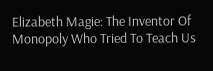Elizabeth Magie: The Inventor Of Monopoly Who Tried To Teach Us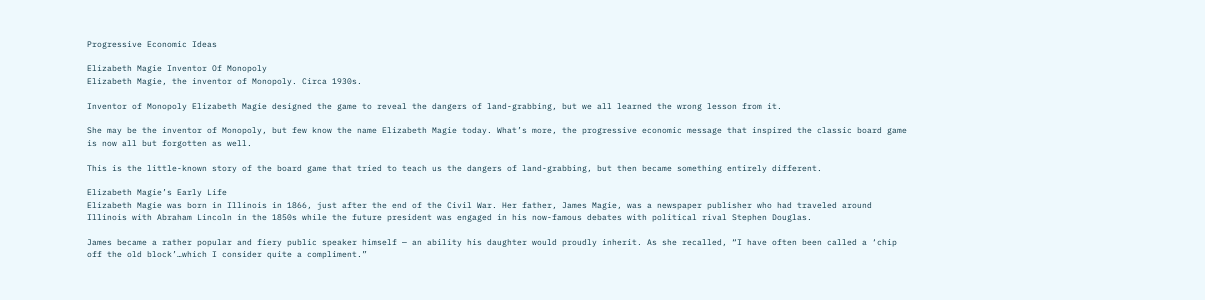Progressive Economic Ideas

Elizabeth Magie Inventor Of Monopoly
Elizabeth Magie, the inventor of Monopoly. Circa 1930s.

Inventor of Monopoly Elizabeth Magie designed the game to reveal the dangers of land-grabbing, but we all learned the wrong lesson from it.

She may be the inventor of Monopoly, but few know the name Elizabeth Magie today. What’s more, the progressive economic message that inspired the classic board game is now all but forgotten as well.

This is the little-known story of the board game that tried to teach us the dangers of land-grabbing, but then became something entirely different.

Elizabeth Magie’s Early Life
Elizabeth Magie was born in Illinois in 1866, just after the end of the Civil War. Her father, James Magie, was a newspaper publisher who had traveled around Illinois with Abraham Lincoln in the 1850s while the future president was engaged in his now-famous debates with political rival Stephen Douglas.

James became a rather popular and fiery public speaker himself — an ability his daughter would proudly inherit. As she recalled, “I have often been called a ‘chip off the old block’…which I consider quite a compliment.”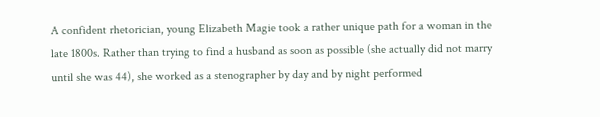A confident rhetorician, young Elizabeth Magie took a rather unique path for a woman in the late 1800s. Rather than trying to find a husband as soon as possible (she actually did not marry until she was 44), she worked as a stenographer by day and by night performed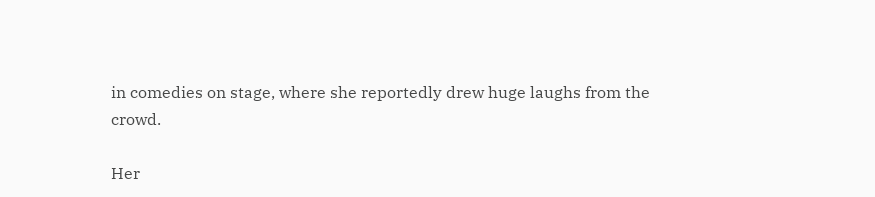in comedies on stage, where she reportedly drew huge laughs from the crowd.

Her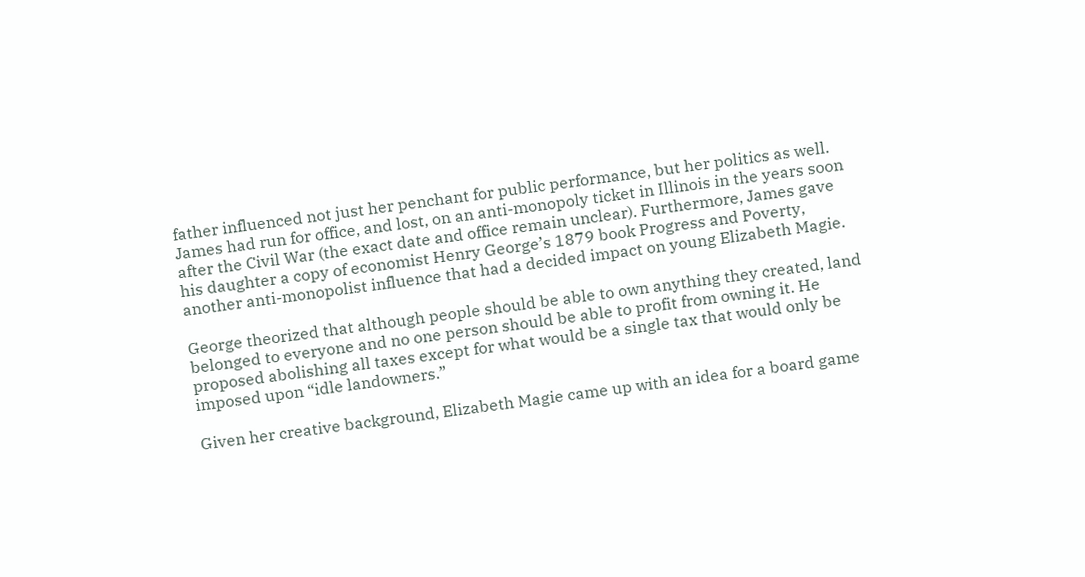father influenced not just her penchant for public performance, but her politics as well. James had run for office, and lost, on an anti-monopoly ticket in Illinois in the years soon after the Civil War (the exact date and office remain unclear). Furthermore, James gave his daughter a copy of economist Henry George’s 1879 book Progress and Poverty, another anti-monopolist influence that had a decided impact on young Elizabeth Magie.

George theorized that although people should be able to own anything they created, land belonged to everyone and no one person should be able to profit from owning it. He proposed abolishing all taxes except for what would be a single tax that would only be imposed upon “idle landowners.”

Given her creative background, Elizabeth Magie came up with an idea for a board game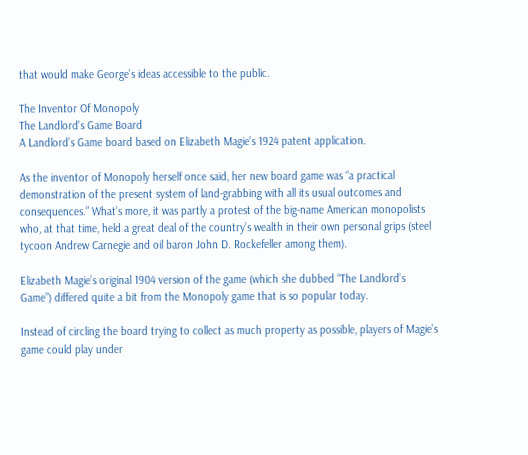that would make George’s ideas accessible to the public.

The Inventor Of Monopoly
The Landlord's Game Board
A Landlord’s Game board based on Elizabeth Magie’s 1924 patent application.

As the inventor of Monopoly herself once said, her new board game was “a practical demonstration of the present system of land-grabbing with all its usual outcomes and consequences.” What’s more, it was partly a protest of the big-name American monopolists who, at that time, held a great deal of the country’s wealth in their own personal grips (steel tycoon Andrew Carnegie and oil baron John D. Rockefeller among them).

Elizabeth Magie’s original 1904 version of the game (which she dubbed “The Landlord’s Game”) differed quite a bit from the Monopoly game that is so popular today.

Instead of circling the board trying to collect as much property as possible, players of Magie’s game could play under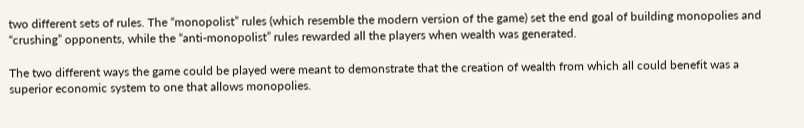two different sets of rules. The “monopolist” rules (which resemble the modern version of the game) set the end goal of building monopolies and “crushing” opponents, while the “anti-monopolist” rules rewarded all the players when wealth was generated.

The two different ways the game could be played were meant to demonstrate that the creation of wealth from which all could benefit was a superior economic system to one that allows monopolies.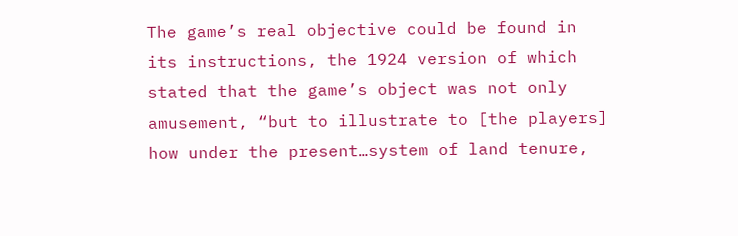The game’s real objective could be found in its instructions, the 1924 version of which stated that the game’s object was not only amusement, “but to illustrate to [the players] how under the present…system of land tenure,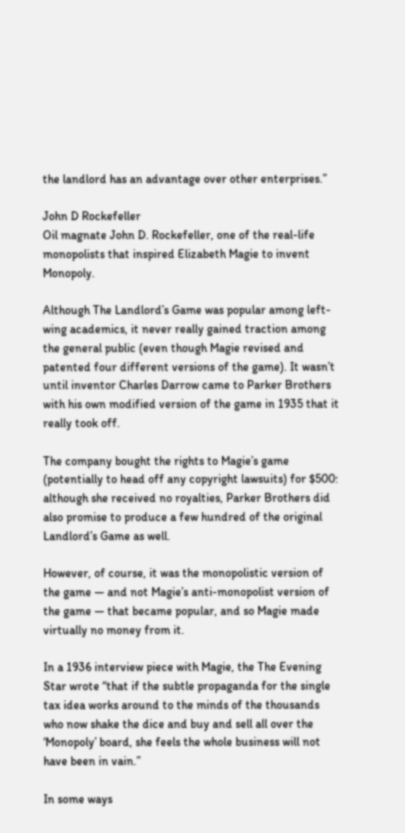the landlord has an advantage over other enterprises.”

John D Rockefeller
Oil magnate John D. Rockefeller, one of the real-life monopolists that inspired Elizabeth Magie to invent Monopoly.

Although The Landlord’s Game was popular among left-wing academics, it never really gained traction among the general public (even though Magie revised and patented four different versions of the game). It wasn’t until inventor Charles Darrow came to Parker Brothers with his own modified version of the game in 1935 that it really took off.

The company bought the rights to Magie’s game (potentially to head off any copyright lawsuits) for $500: although she received no royalties, Parker Brothers did also promise to produce a few hundred of the original Landlord’s Game as well.

However, of course, it was the monopolistic version of the game — and not Magie’s anti-monopolist version of the game — that became popular, and so Magie made virtually no money from it.

In a 1936 interview piece with Magie, the The Evening Star wrote “that if the subtle propaganda for the single tax idea works around to the minds of the thousands who now shake the dice and buy and sell all over the ‘Monopoly’ board, she feels the whole business will not have been in vain.”

In some ways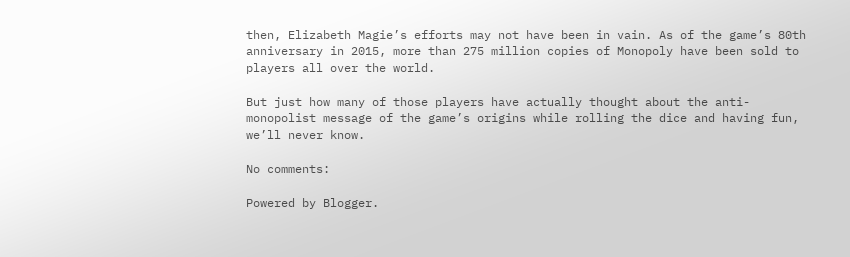then, Elizabeth Magie’s efforts may not have been in vain. As of the game’s 80th anniversary in 2015, more than 275 million copies of Monopoly have been sold to players all over the world.

But just how many of those players have actually thought about the anti-monopolist message of the game’s origins while rolling the dice and having fun, we’ll never know.

No comments:

Powered by Blogger.